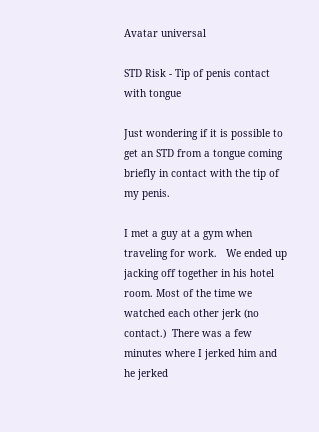Avatar universal

STD Risk - Tip of penis contact with tongue

Just wondering if it is possible to get an STD from a tongue coming briefly in contact with the tip of my penis.

I met a guy at a gym when traveling for work.   We ended up jacking off together in his hotel room. Most of the time we watched each other jerk (no contact.)  There was a few minutes where I jerked him and he jerked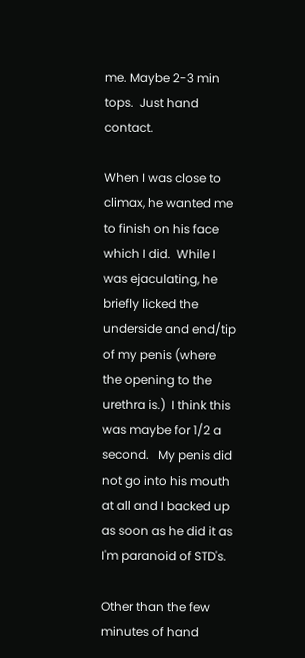me. Maybe 2-3 min tops.  Just hand contact.

When I was close to climax, he wanted me to finish on his face which I did.  While I was ejaculating, he briefly licked the underside and end/tip of my penis (where the opening to the urethra is.)  I think this was maybe for 1/2 a second.   My penis did not go into his mouth at all and I backed up as soon as he did it as I'm paranoid of STD's.

Other than the few minutes of hand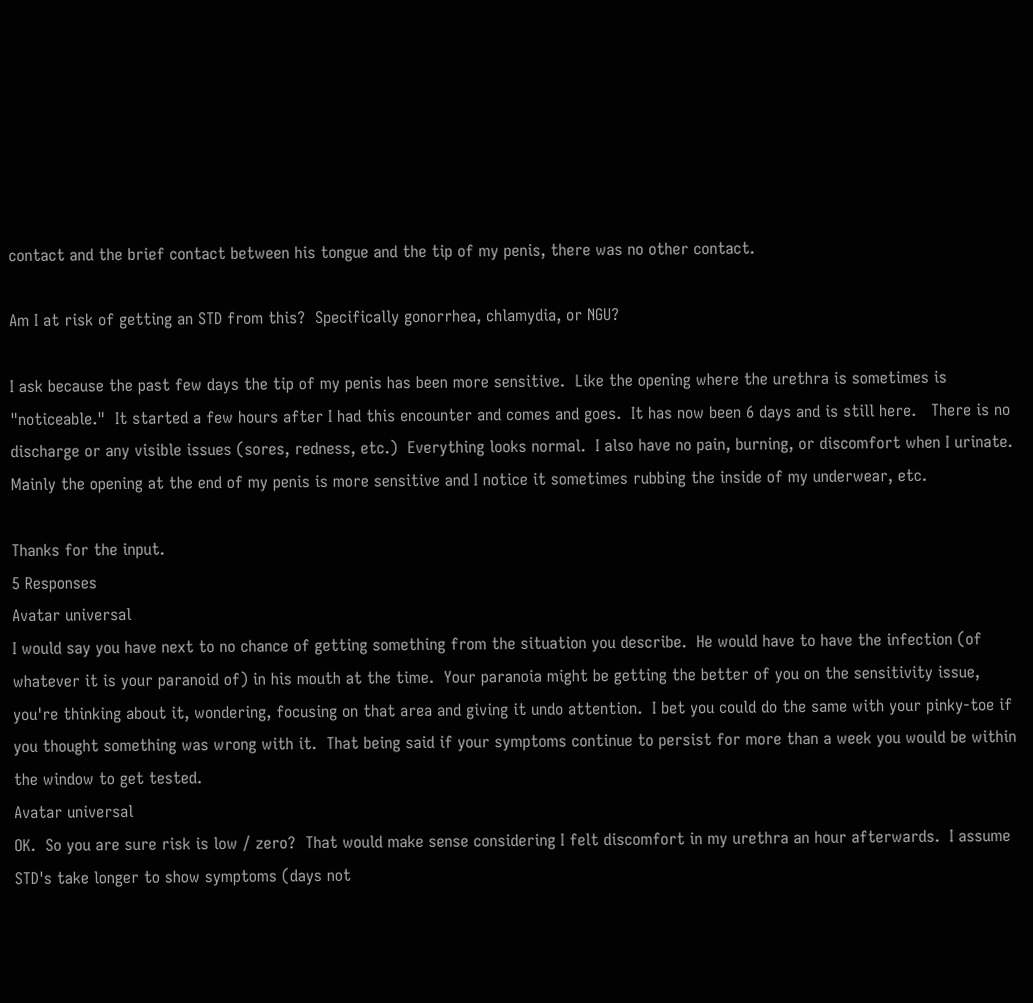contact and the brief contact between his tongue and the tip of my penis, there was no other contact.

Am I at risk of getting an STD from this?  Specifically gonorrhea, chlamydia, or NGU?

I ask because the past few days the tip of my penis has been more sensitive.  Like the opening where the urethra is sometimes is "noticeable."  It started a few hours after I had this encounter and comes and goes.  It has now been 6 days and is still here.   There is no discharge or any visible issues (sores, redness, etc.)  Everything looks normal.  I also have no pain, burning, or discomfort when I urinate.   Mainly the opening at the end of my penis is more sensitive and I notice it sometimes rubbing the inside of my underwear, etc.

Thanks for the input.
5 Responses
Avatar universal
I would say you have next to no chance of getting something from the situation you describe.  He would have to have the infection (of whatever it is your paranoid of) in his mouth at the time.  Your paranoia might be getting the better of you on the sensitivity issue, you're thinking about it, wondering, focusing on that area and giving it undo attention.  I bet you could do the same with your pinky-toe if you thought something was wrong with it.  That being said if your symptoms continue to persist for more than a week you would be within the window to get tested.
Avatar universal
OK.  So you are sure risk is low / zero?  That would make sense considering I felt discomfort in my urethra an hour afterwards.  I assume STD's take longer to show symptoms (days not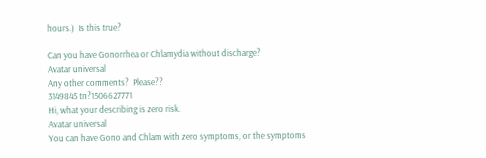hours.)  Is this true?

Can you have Gonorrhea or Chlamydia without discharge?
Avatar universal
Any other comments?  Please??
3149845 tn?1506627771
Hi, what your describing is zero risk.
Avatar universal
You can have Gono and Chlam with zero symptoms, or the symptoms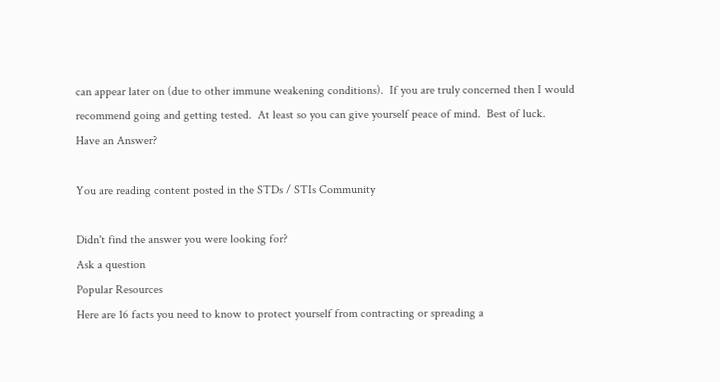can appear later on (due to other immune weakening conditions).  If you are truly concerned then I would recommend going and getting tested.  At least so you can give yourself peace of mind.  Best of luck.
Have an Answer?

You are reading content posted in the STDs / STIs Community

Didn't find the answer you were looking for?
Ask a question
Popular Resources
Here are 16 facts you need to know to protect yourself from contracting or spreading a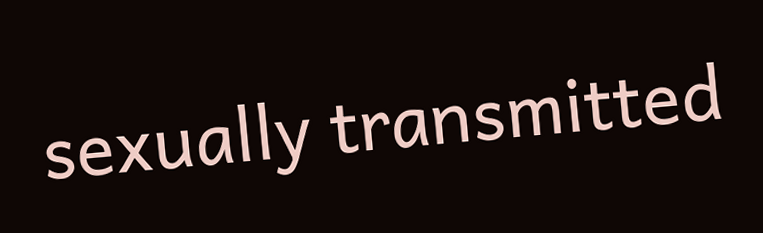sexually transmitted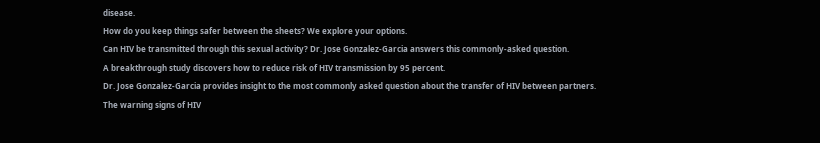disease.
How do you keep things safer between the sheets? We explore your options.
Can HIV be transmitted through this sexual activity? Dr. Jose Gonzalez-Garcia answers this commonly-asked question.
A breakthrough study discovers how to reduce risk of HIV transmission by 95 percent.
Dr. Jose Gonzalez-Garcia provides insight to the most commonly asked question about the transfer of HIV between partners.
The warning signs of HIV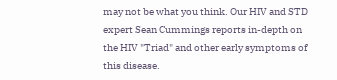may not be what you think. Our HIV and STD expert Sean Cummings reports in-depth on the HIV "Triad" and other early symptoms of this disease.